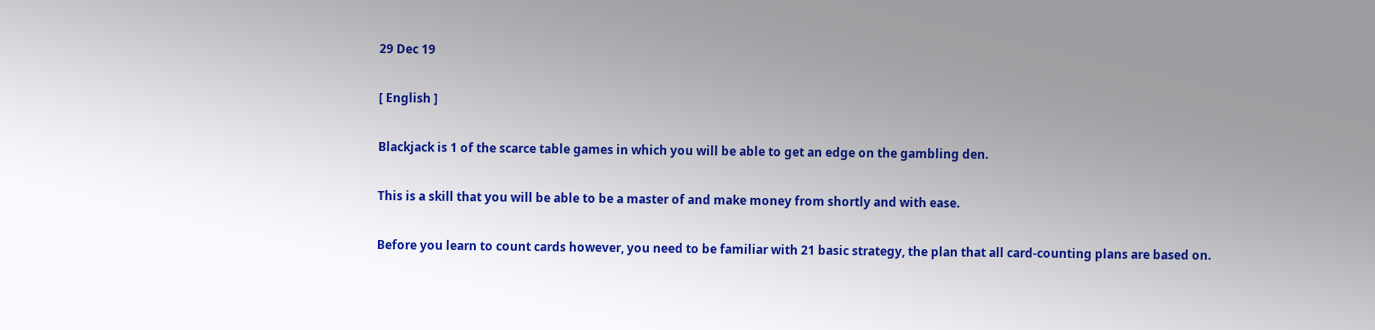29 Dec 19

[ English ]

Blackjack is 1 of the scarce table games in which you will be able to get an edge on the gambling den.

This is a skill that you will be able to be a master of and make money from shortly and with ease.

Before you learn to count cards however, you need to be familiar with 21 basic strategy, the plan that all card-counting plans are based on.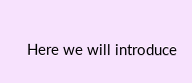Here we will introduce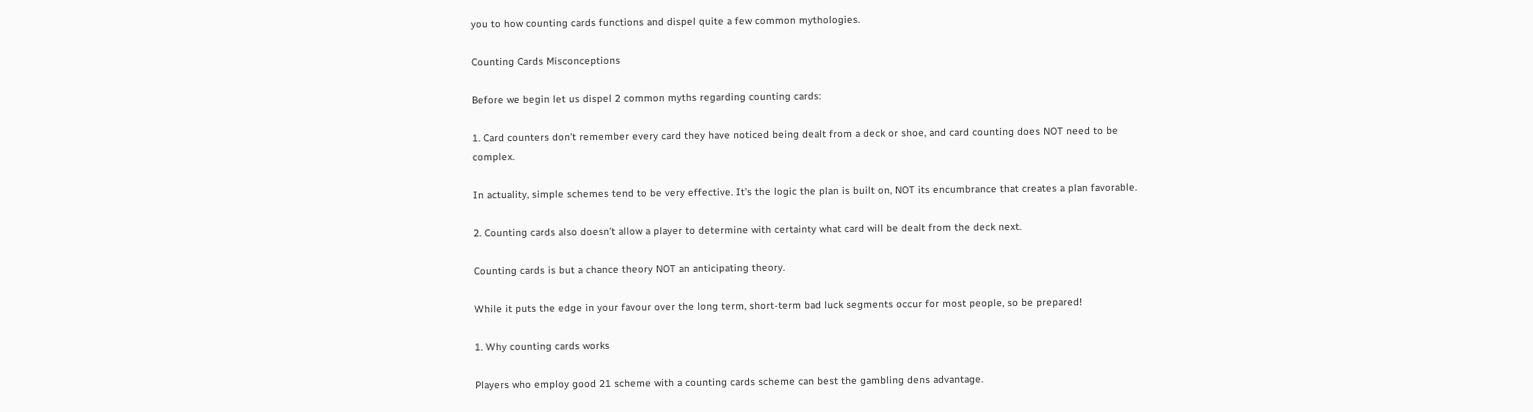you to how counting cards functions and dispel quite a few common mythologies.

Counting Cards Misconceptions

Before we begin let us dispel 2 common myths regarding counting cards:

1. Card counters don’t remember every card they have noticed being dealt from a deck or shoe, and card counting does NOT need to be complex.

In actuality, simple schemes tend to be very effective. It’s the logic the plan is built on, NOT its encumbrance that creates a plan favorable.

2. Counting cards also doesn’t allow a player to determine with certainty what card will be dealt from the deck next.

Counting cards is but a chance theory NOT an anticipating theory.

While it puts the edge in your favour over the long term, short-term bad luck segments occur for most people, so be prepared!

1. Why counting cards works

Players who employ good 21 scheme with a counting cards scheme can best the gambling dens advantage.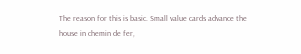The reason for this is basic. Small value cards advance the house in chemin de fer,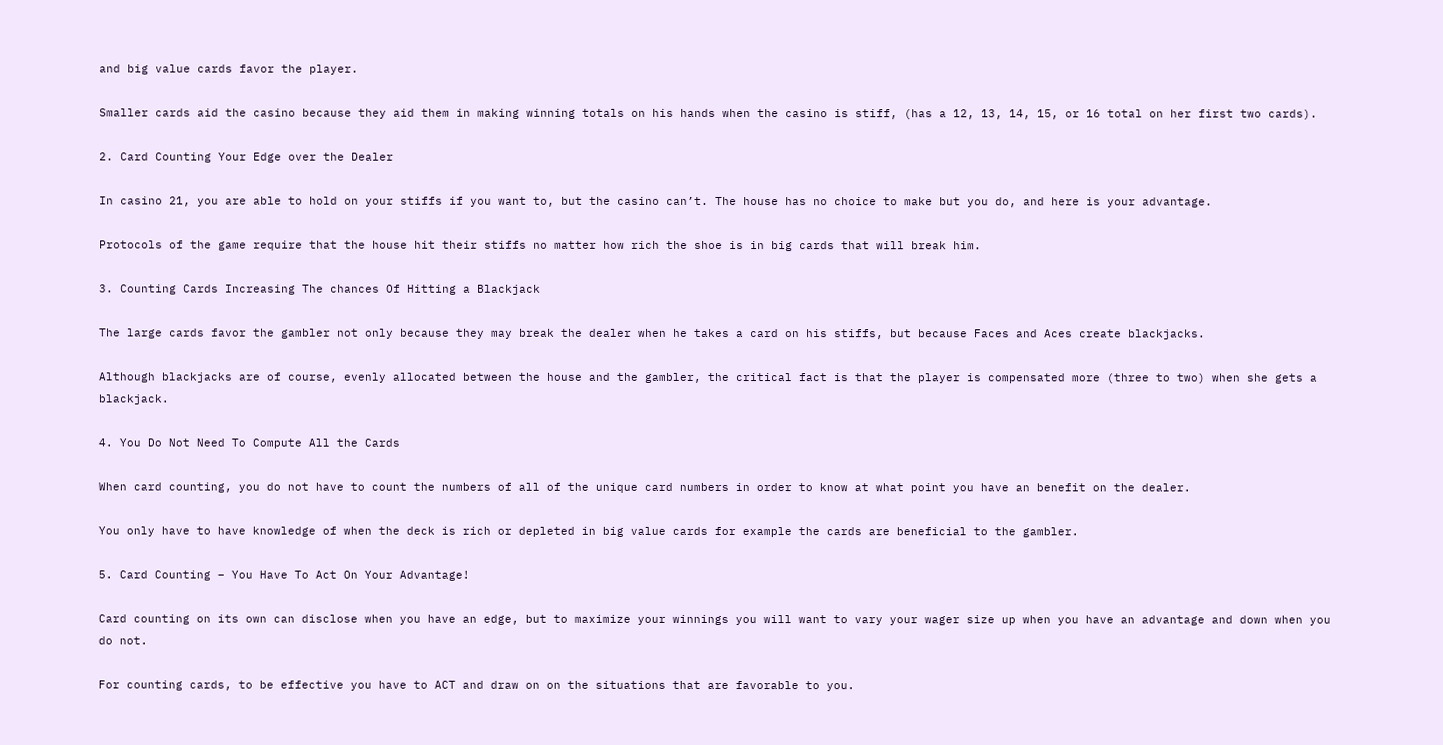and big value cards favor the player.

Smaller cards aid the casino because they aid them in making winning totals on his hands when the casino is stiff, (has a 12, 13, 14, 15, or 16 total on her first two cards).

2. Card Counting Your Edge over the Dealer

In casino 21, you are able to hold on your stiffs if you want to, but the casino can’t. The house has no choice to make but you do, and here is your advantage.

Protocols of the game require that the house hit their stiffs no matter how rich the shoe is in big cards that will break him.

3. Counting Cards Increasing The chances Of Hitting a Blackjack

The large cards favor the gambler not only because they may break the dealer when he takes a card on his stiffs, but because Faces and Aces create blackjacks.

Although blackjacks are of course, evenly allocated between the house and the gambler, the critical fact is that the player is compensated more (three to two) when she gets a blackjack.

4. You Do Not Need To Compute All the Cards

When card counting, you do not have to count the numbers of all of the unique card numbers in order to know at what point you have an benefit on the dealer.

You only have to have knowledge of when the deck is rich or depleted in big value cards for example the cards are beneficial to the gambler.

5. Card Counting – You Have To Act On Your Advantage!

Card counting on its own can disclose when you have an edge, but to maximize your winnings you will want to vary your wager size up when you have an advantage and down when you do not.

For counting cards, to be effective you have to ACT and draw on on the situations that are favorable to you.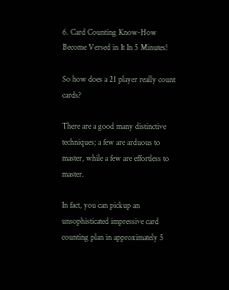6. Card Counting Know-How Become Versed in It In 5 Minutes!

So how does a 21 player really count cards?

There are a good many distinctive techniques; a few are arduous to master, while a few are effortless to master.

In fact, you can pickup an unsophisticated impressive card counting plan in approximately 5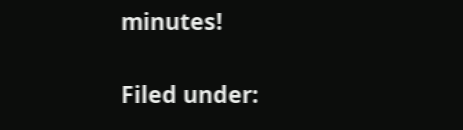minutes!

Filed under: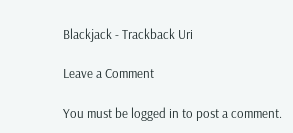Blackjack - Trackback Uri

Leave a Comment

You must be logged in to post a comment.